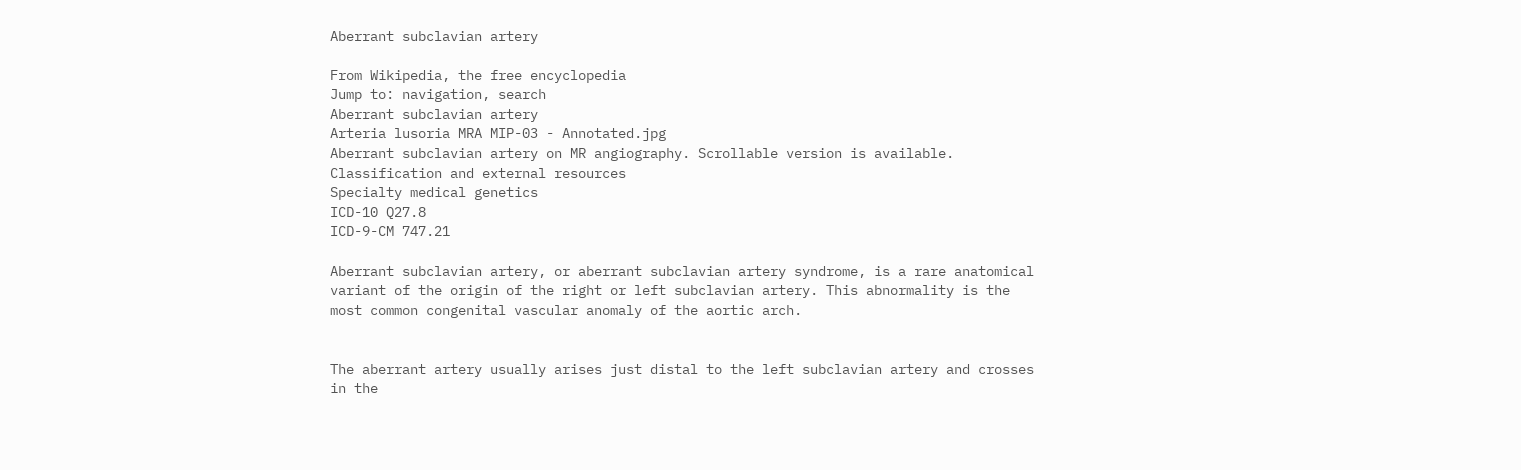Aberrant subclavian artery

From Wikipedia, the free encyclopedia
Jump to: navigation, search
Aberrant subclavian artery
Arteria lusoria MRA MIP-03 - Annotated.jpg
Aberrant subclavian artery on MR angiography. Scrollable version is available.
Classification and external resources
Specialty medical genetics
ICD-10 Q27.8
ICD-9-CM 747.21

Aberrant subclavian artery, or aberrant subclavian artery syndrome, is a rare anatomical variant of the origin of the right or left subclavian artery. This abnormality is the most common congenital vascular anomaly of the aortic arch.


The aberrant artery usually arises just distal to the left subclavian artery and crosses in the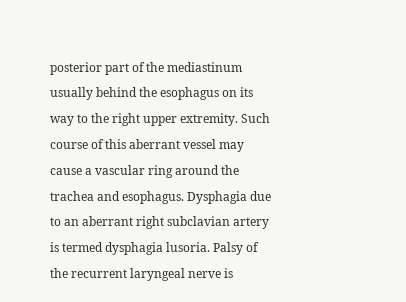posterior part of the mediastinum usually behind the esophagus on its way to the right upper extremity. Such course of this aberrant vessel may cause a vascular ring around the trachea and esophagus. Dysphagia due to an aberrant right subclavian artery is termed dysphagia lusoria. Palsy of the recurrent laryngeal nerve is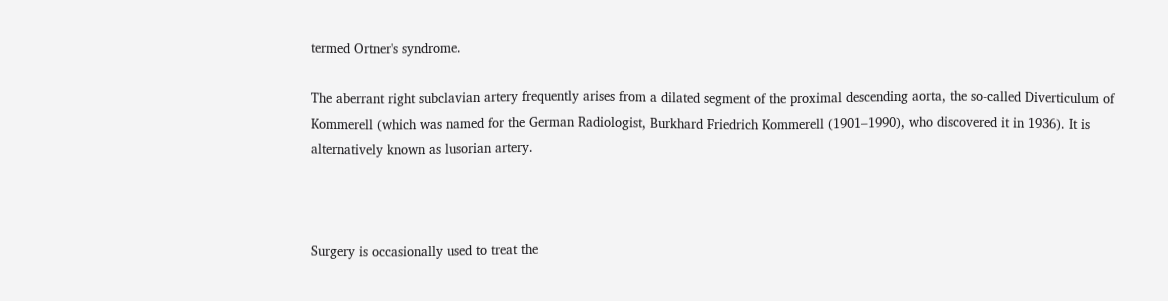termed Ortner's syndrome.

The aberrant right subclavian artery frequently arises from a dilated segment of the proximal descending aorta, the so-called Diverticulum of Kommerell (which was named for the German Radiologist, Burkhard Friedrich Kommerell (1901–1990), who discovered it in 1936). It is alternatively known as lusorian artery.



Surgery is occasionally used to treat the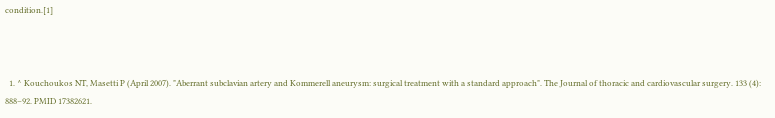condition.[1]



  1. ^ Kouchoukos NT, Masetti P (April 2007). "Aberrant subclavian artery and Kommerell aneurysm: surgical treatment with a standard approach". The Journal of thoracic and cardiovascular surgery. 133 (4): 888–92. PMID 17382621.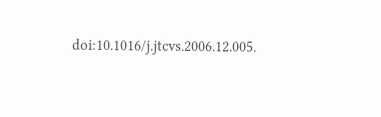doi:10.1016/j.jtcvs.2006.12.005.